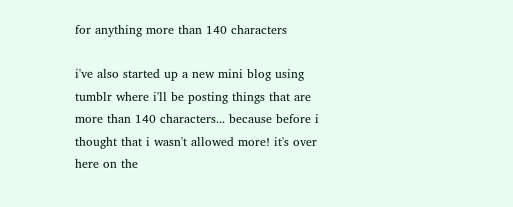for anything more than 140 characters

i've also started up a new mini blog using tumblr where i'll be posting things that are more than 140 characters... because before i thought that i wasn't allowed more! it's over here on the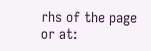rhs of the page or at: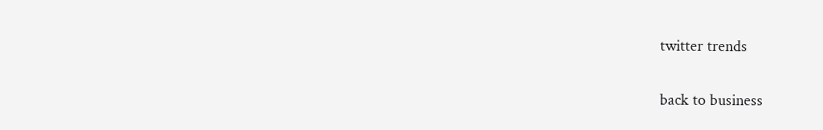twitter trends

back to business